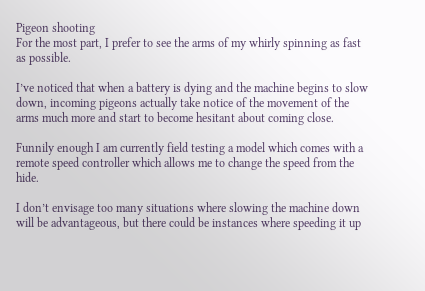Pigeon shooting
For the most part, I prefer to see the arms of my whirly spinning as fast as possible.

I’ve noticed that when a battery is dying and the machine begins to slow down, incoming pigeons actually take notice of the movement of the arms much more and start to become hesitant about coming close.

Funnily enough I am currently field testing a model which comes with a remote speed controller which allows me to change the speed from the hide.

I don’t envisage too many situations where slowing the machine down will be advantageous, but there could be instances where speeding it up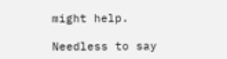might help.

Needless to say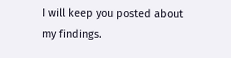I will keep you posted about my findings.